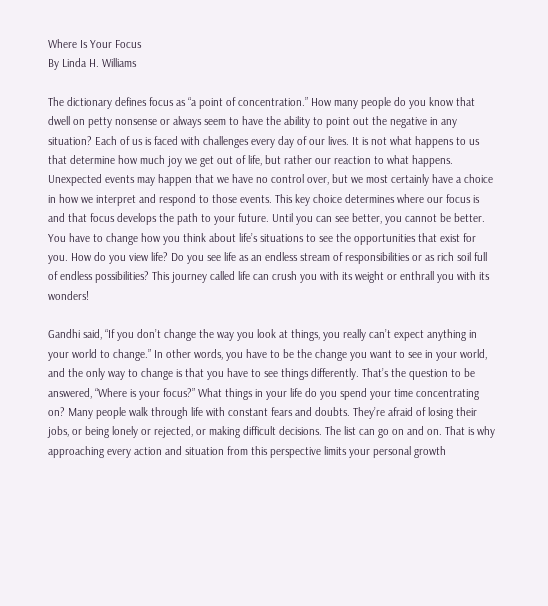Where Is Your Focus
By Linda H. Williams

The dictionary defines focus as “a point of concentration.” How many people do you know that dwell on petty nonsense or always seem to have the ability to point out the negative in any situation? Each of us is faced with challenges every day of our lives. It is not what happens to us that determine how much joy we get out of life, but rather our reaction to what happens. Unexpected events may happen that we have no control over, but we most certainly have a choice in how we interpret and respond to those events. This key choice determines where our focus is and that focus develops the path to your future. Until you can see better, you cannot be better. You have to change how you think about life’s situations to see the opportunities that exist for you. How do you view life? Do you see life as an endless stream of responsibilities or as rich soil full of endless possibilities? This journey called life can crush you with its weight or enthrall you with its wonders!

Gandhi said, “If you don’t change the way you look at things, you really can’t expect anything in your world to change.” In other words, you have to be the change you want to see in your world, and the only way to change is that you have to see things differently. That’s the question to be answered, “Where is your focus?” What things in your life do you spend your time concentrating on? Many people walk through life with constant fears and doubts. They’re afraid of losing their jobs, or being lonely or rejected, or making difficult decisions. The list can go on and on. That is why approaching every action and situation from this perspective limits your personal growth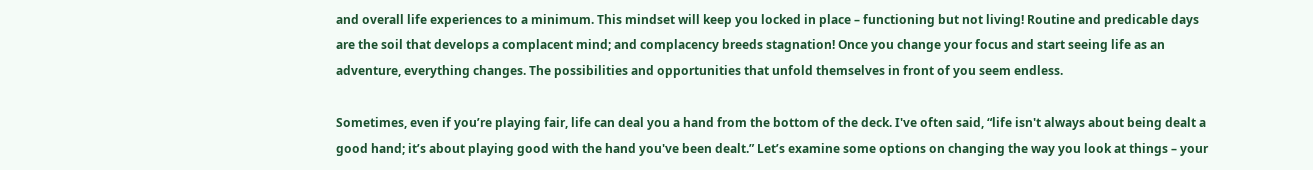and overall life experiences to a minimum. This mindset will keep you locked in place – functioning but not living! Routine and predicable days are the soil that develops a complacent mind; and complacency breeds stagnation! Once you change your focus and start seeing life as an adventure, everything changes. The possibilities and opportunities that unfold themselves in front of you seem endless.

Sometimes, even if you’re playing fair, life can deal you a hand from the bottom of the deck. I've often said, “life isn't always about being dealt a good hand; it’s about playing good with the hand you've been dealt.” Let’s examine some options on changing the way you look at things – your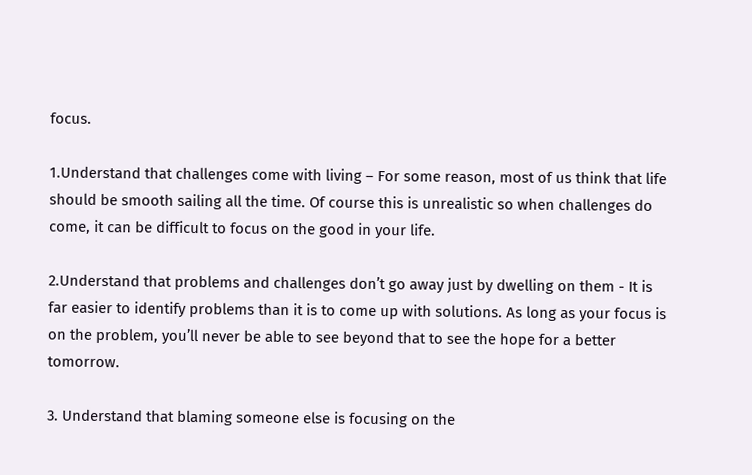focus.

1.Understand that challenges come with living – For some reason, most of us think that life should be smooth sailing all the time. Of course this is unrealistic so when challenges do come, it can be difficult to focus on the good in your life.

2.Understand that problems and challenges don’t go away just by dwelling on them - It is far easier to identify problems than it is to come up with solutions. As long as your focus is on the problem, you’ll never be able to see beyond that to see the hope for a better tomorrow.

3. Understand that blaming someone else is focusing on the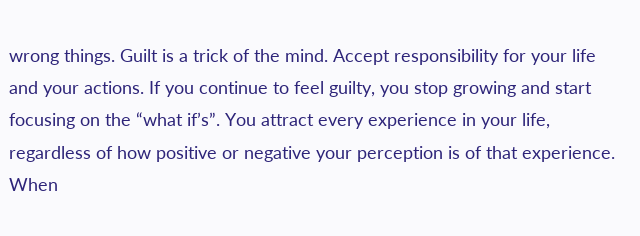wrong things. Guilt is a trick of the mind. Accept responsibility for your life and your actions. If you continue to feel guilty, you stop growing and start focusing on the “what if’s”. You attract every experience in your life, regardless of how positive or negative your perception is of that experience. When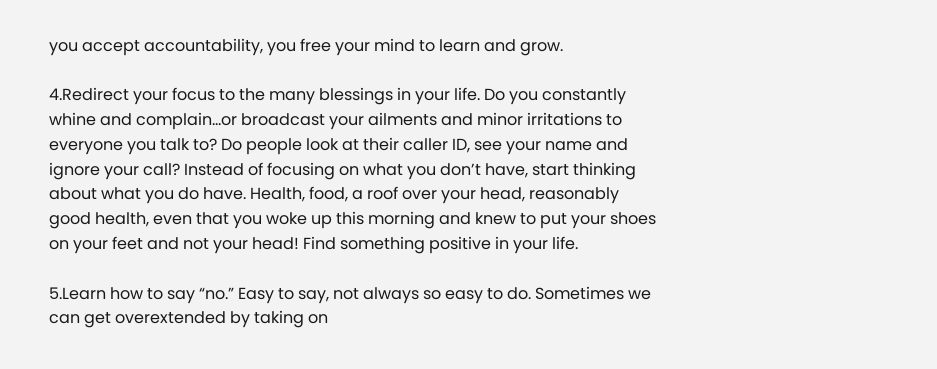you accept accountability, you free your mind to learn and grow.

4.Redirect your focus to the many blessings in your life. Do you constantly whine and complain…or broadcast your ailments and minor irritations to everyone you talk to? Do people look at their caller ID, see your name and ignore your call? Instead of focusing on what you don’t have, start thinking about what you do have. Health, food, a roof over your head, reasonably good health, even that you woke up this morning and knew to put your shoes on your feet and not your head! Find something positive in your life.

5.Learn how to say “no.” Easy to say, not always so easy to do. Sometimes we can get overextended by taking on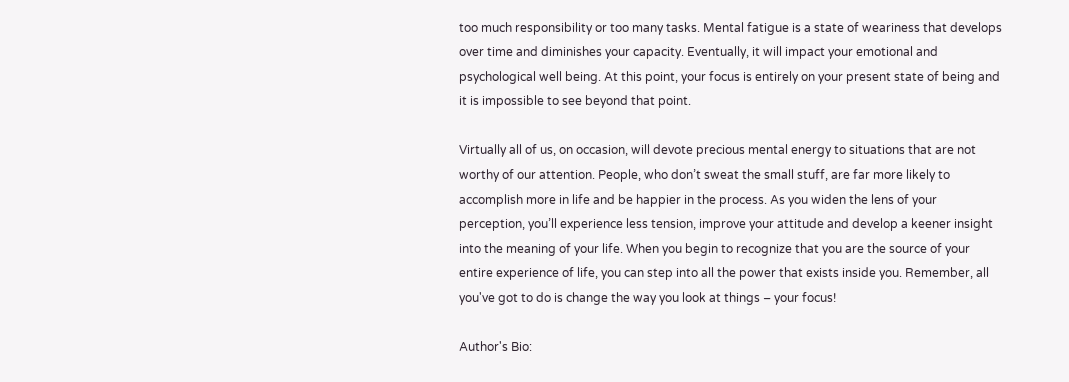too much responsibility or too many tasks. Mental fatigue is a state of weariness that develops over time and diminishes your capacity. Eventually, it will impact your emotional and psychological well being. At this point, your focus is entirely on your present state of being and it is impossible to see beyond that point.

Virtually all of us, on occasion, will devote precious mental energy to situations that are not worthy of our attention. People, who don’t sweat the small stuff, are far more likely to accomplish more in life and be happier in the process. As you widen the lens of your perception, you’ll experience less tension, improve your attitude and develop a keener insight into the meaning of your life. When you begin to recognize that you are the source of your entire experience of life, you can step into all the power that exists inside you. Remember, all you've got to do is change the way you look at things – your focus!

Author's Bio: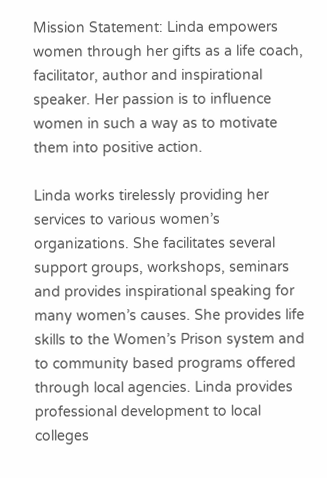Mission Statement: Linda empowers women through her gifts as a life coach, facilitator, author and inspirational speaker. Her passion is to influence women in such a way as to motivate them into positive action.

Linda works tirelessly providing her services to various women’s organizations. She facilitates several support groups, workshops, seminars and provides inspirational speaking for many women’s causes. She provides life skills to the Women’s Prison system and to community based programs offered through local agencies. Linda provides professional development to local colleges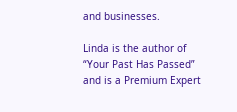and businesses.

Linda is the author of “Your Past Has Passed” and is a Premium Expert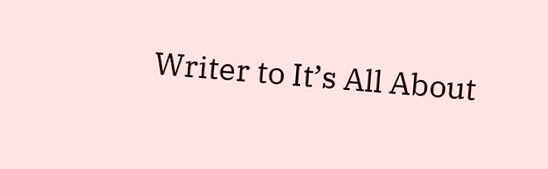Writer to It’s All About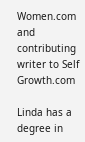Women.com and contributing writer to Self Growth.com

Linda has a degree in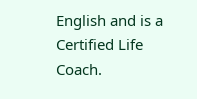English and is a Certified Life Coach.